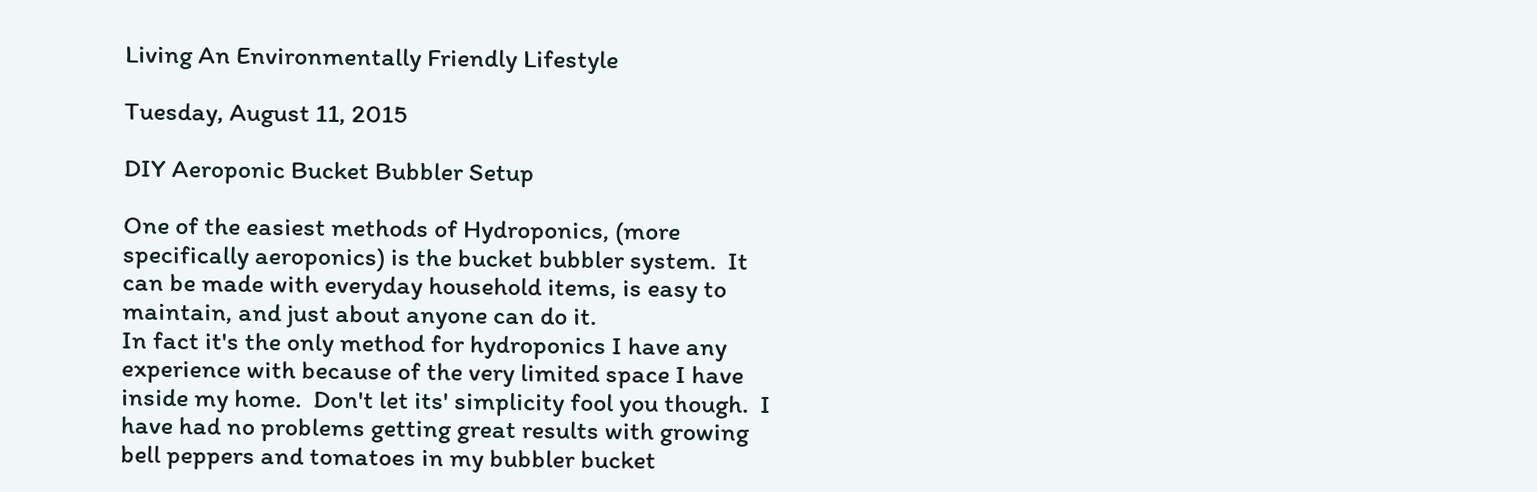Living An Environmentally Friendly Lifestyle

Tuesday, August 11, 2015

DIY Aeroponic Bucket Bubbler Setup

One of the easiest methods of Hydroponics, (more specifically aeroponics) is the bucket bubbler system.  It can be made with everyday household items, is easy to maintain, and just about anyone can do it.
In fact it's the only method for hydroponics I have any experience with because of the very limited space I have inside my home.  Don't let its' simplicity fool you though.  I have had no problems getting great results with growing bell peppers and tomatoes in my bubbler bucket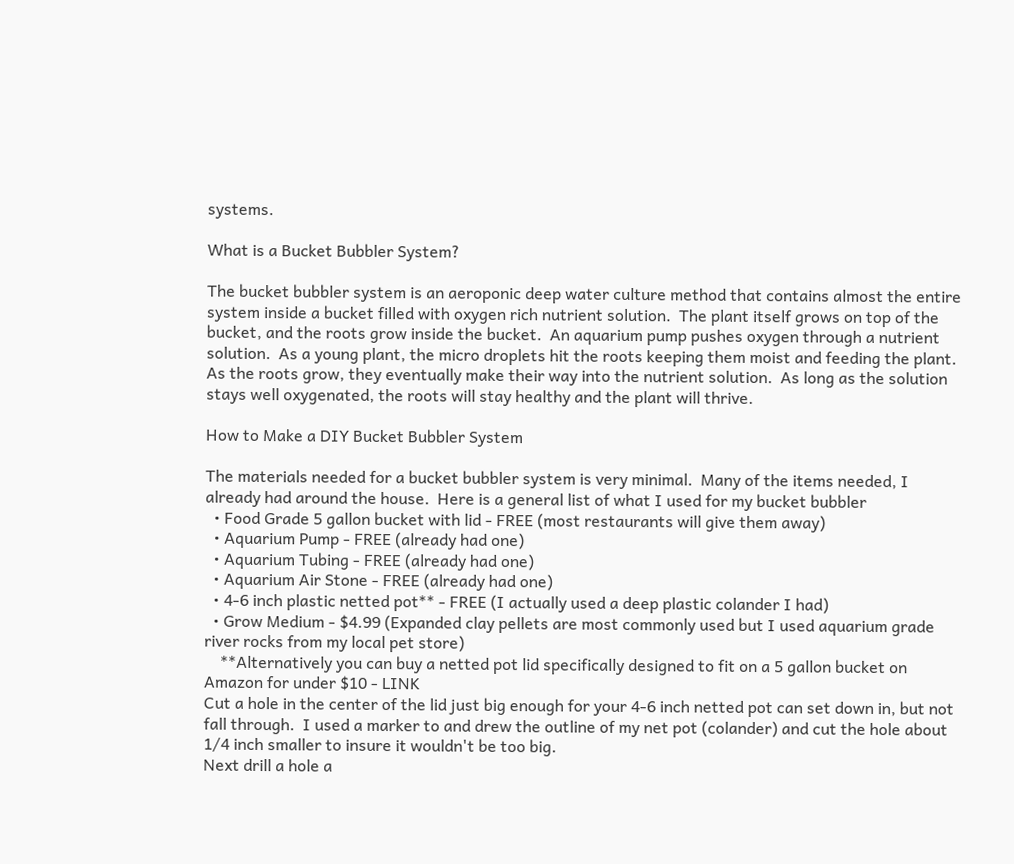systems.

What is a Bucket Bubbler System?

The bucket bubbler system is an aeroponic deep water culture method that contains almost the entire system inside a bucket filled with oxygen rich nutrient solution.  The plant itself grows on top of the bucket, and the roots grow inside the bucket.  An aquarium pump pushes oxygen through a nutrient solution.  As a young plant, the micro droplets hit the roots keeping them moist and feeding the plant.  As the roots grow, they eventually make their way into the nutrient solution.  As long as the solution stays well oxygenated, the roots will stay healthy and the plant will thrive.

How to Make a DIY Bucket Bubbler System

The materials needed for a bucket bubbler system is very minimal.  Many of the items needed, I already had around the house.  Here is a general list of what I used for my bucket bubbler
  • Food Grade 5 gallon bucket with lid - FREE (most restaurants will give them away)
  • Aquarium Pump - FREE (already had one)
  • Aquarium Tubing - FREE (already had one)
  • Aquarium Air Stone - FREE (already had one)
  • 4-6 inch plastic netted pot** - FREE (I actually used a deep plastic colander I had)
  • Grow Medium - $4.99 (Expanded clay pellets are most commonly used but I used aquarium grade river rocks from my local pet store)
    **Alternatively you can buy a netted pot lid specifically designed to fit on a 5 gallon bucket on Amazon for under $10 - LINK
Cut a hole in the center of the lid just big enough for your 4-6 inch netted pot can set down in, but not fall through.  I used a marker to and drew the outline of my net pot (colander) and cut the hole about 1/4 inch smaller to insure it wouldn't be too big.
Next drill a hole a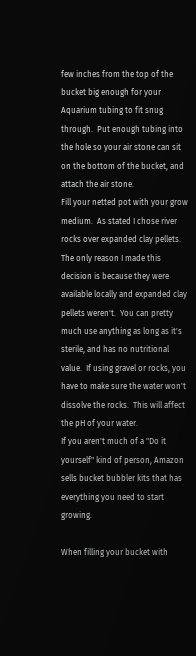few inches from the top of the bucket big enough for your Aquarium tubing to fit snug through.  Put enough tubing into the hole so your air stone can sit on the bottom of the bucket, and attach the air stone.
Fill your netted pot with your grow medium.  As stated I chose river rocks over expanded clay pellets.  The only reason I made this decision is because they were available locally and expanded clay pellets weren't.  You can pretty much use anything as long as it's sterile, and has no nutritional value.  If using gravel or rocks, you have to make sure the water won't dissolve the rocks.  This will affect the pH of your water.
If you aren't much of a "Do it yourself" kind of person, Amazon sells bucket bubbler kits that has everything you need to start growing.

When filling your bucket with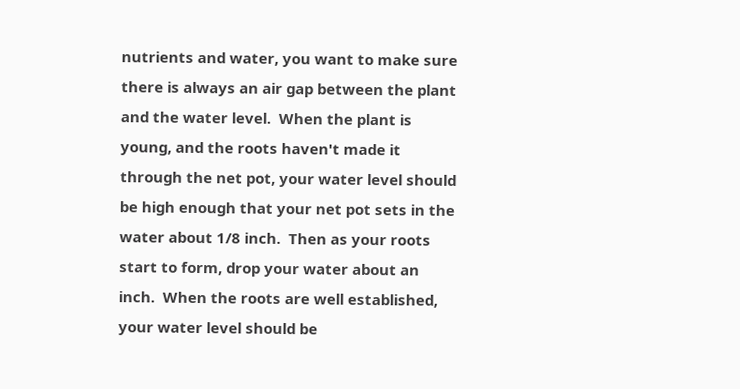nutrients and water, you want to make sure there is always an air gap between the plant and the water level.  When the plant is young, and the roots haven't made it through the net pot, your water level should be high enough that your net pot sets in the water about 1/8 inch.  Then as your roots start to form, drop your water about an inch.  When the roots are well established, your water level should be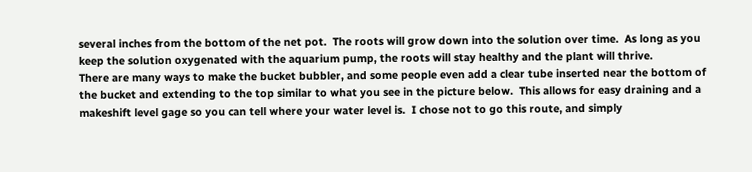several inches from the bottom of the net pot.  The roots will grow down into the solution over time.  As long as you keep the solution oxygenated with the aquarium pump, the roots will stay healthy and the plant will thrive.
There are many ways to make the bucket bubbler, and some people even add a clear tube inserted near the bottom of the bucket and extending to the top similar to what you see in the picture below.  This allows for easy draining and a makeshift level gage so you can tell where your water level is.  I chose not to go this route, and simply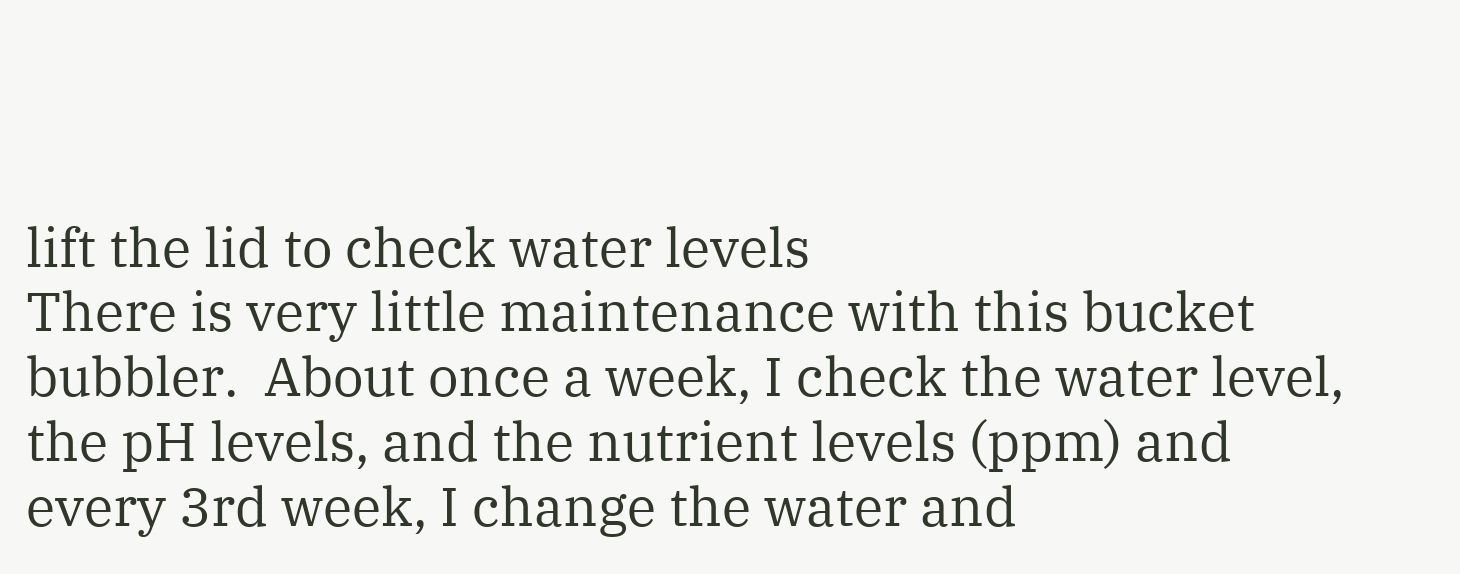lift the lid to check water levels
There is very little maintenance with this bucket bubbler.  About once a week, I check the water level, the pH levels, and the nutrient levels (ppm) and every 3rd week, I change the water and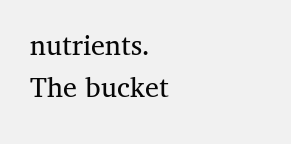nutrients.  The bucket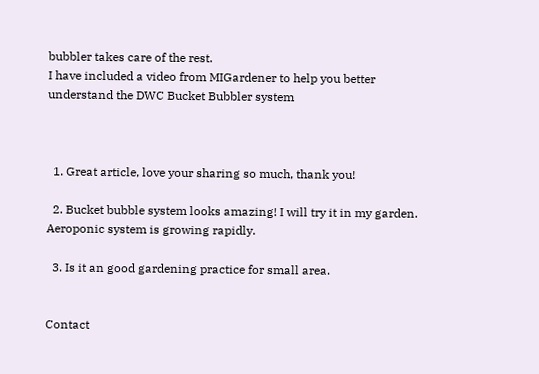bubbler takes care of the rest.
I have included a video from MIGardener to help you better understand the DWC Bucket Bubbler system



  1. Great article, love your sharing so much, thank you!

  2. Bucket bubble system looks amazing! I will try it in my garden. Aeroponic system is growing rapidly.

  3. Is it an good gardening practice for small area.


Contact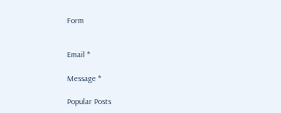Form


Email *

Message *

Popular Posts